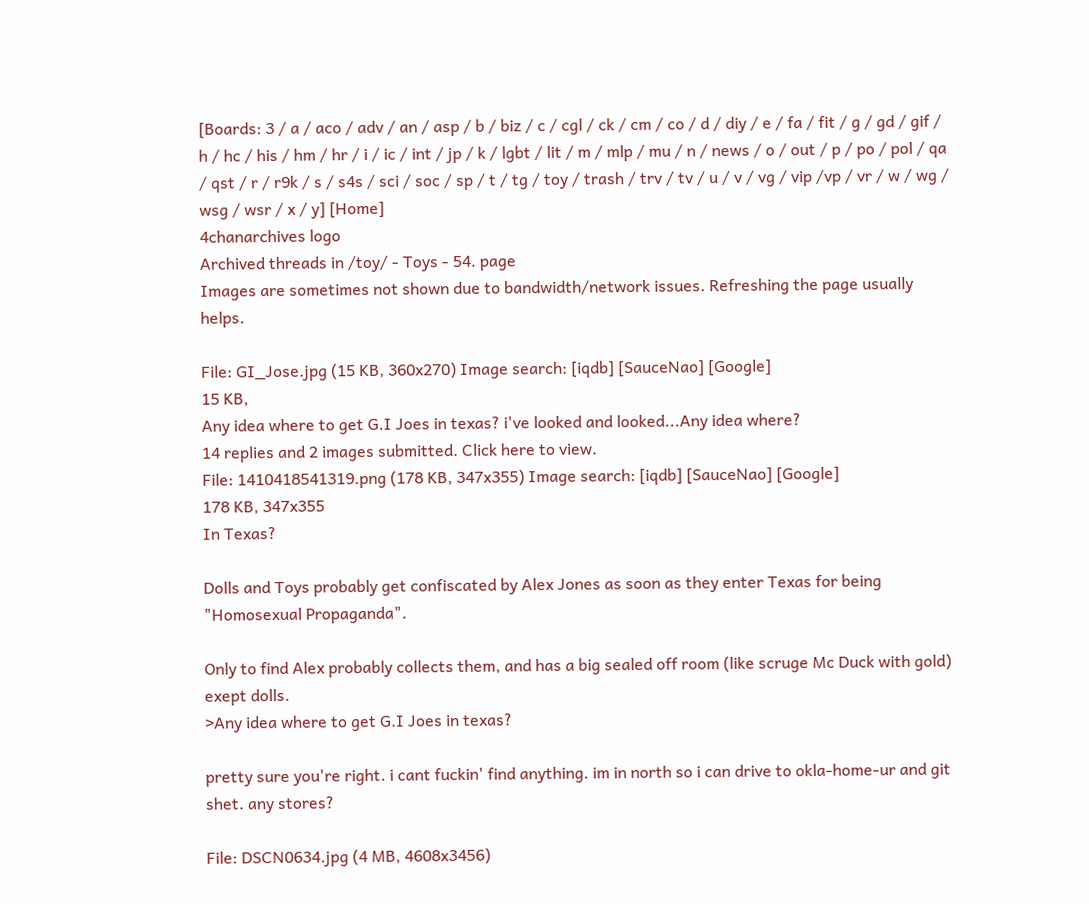[Boards: 3 / a / aco / adv / an / asp / b / biz / c / cgl / ck / cm / co / d / diy / e / fa / fit / g / gd / gif / h / hc / his / hm / hr / i / ic / int / jp / k / lgbt / lit / m / mlp / mu / n / news / o / out / p / po / pol / qa / qst / r / r9k / s / s4s / sci / soc / sp / t / tg / toy / trash / trv / tv / u / v / vg / vip /vp / vr / w / wg / wsg / wsr / x / y] [Home]
4chanarchives logo
Archived threads in /toy/ - Toys - 54. page
Images are sometimes not shown due to bandwidth/network issues. Refreshing the page usually helps.

File: GI_Jose.jpg (15 KB, 360x270) Image search: [iqdb] [SauceNao] [Google]
15 KB,
Any idea where to get G.I Joes in texas? i've looked and looked...Any idea where?
14 replies and 2 images submitted. Click here to view.
File: 1410418541319.png (178 KB, 347x355) Image search: [iqdb] [SauceNao] [Google]
178 KB, 347x355
In Texas?

Dolls and Toys probably get confiscated by Alex Jones as soon as they enter Texas for being "Homosexual Propaganda".

Only to find Alex probably collects them, and has a big sealed off room (like scruge Mc Duck with gold) exept dolls.
>Any idea where to get G.I Joes in texas?

pretty sure you're right. i cant fuckin' find anything. im in north so i can drive to okla-home-ur and git shet. any stores?

File: DSCN0634.jpg (4 MB, 4608x3456)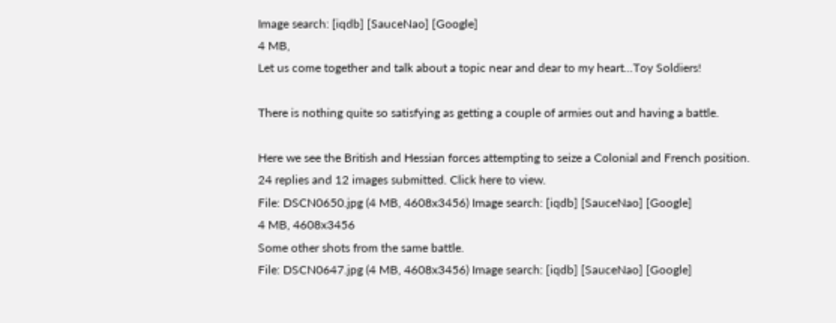Image search: [iqdb] [SauceNao] [Google]
4 MB,
Let us come together and talk about a topic near and dear to my heart...Toy Soldiers!

There is nothing quite so satisfying as getting a couple of armies out and having a battle.

Here we see the British and Hessian forces attempting to seize a Colonial and French position.
24 replies and 12 images submitted. Click here to view.
File: DSCN0650.jpg (4 MB, 4608x3456) Image search: [iqdb] [SauceNao] [Google]
4 MB, 4608x3456
Some other shots from the same battle.
File: DSCN0647.jpg (4 MB, 4608x3456) Image search: [iqdb] [SauceNao] [Google]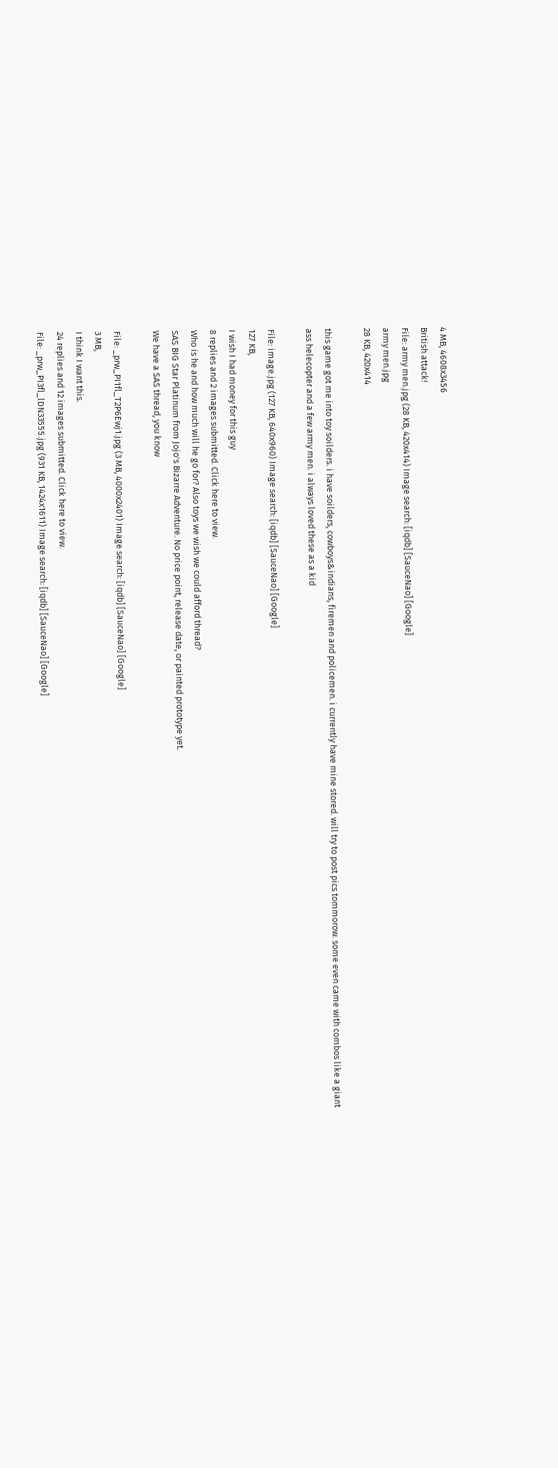4 MB, 4608x3456
British attack!
File: army men.jpg (28 KB, 420x414) Image search: [iqdb] [SauceNao] [Google]
army men.jpg
28 KB, 420x414

this game got me into toy soilders. i have soilders, cowboys&indians, firemen and policemen. i currently have mine stored. will try to post pics tommorow. some even came with combos like a giant ass helecopter and a few army men. i always loved these as a kid

File: image.jpg (127 KB, 640x960) Image search: [iqdb] [SauceNao] [Google]
127 KB,
I wish I had money for this guy
8 replies and 2 images submitted. Click here to view.
Who is he and how much will he go for? Also toys we wish we could afford thread?
SAS BIG Star Platinum from Jojo's Bizarre Adventure. No price point, release date, or painted prototype yet.
We have a SAS thread, you know

File: _prw_PI1fl_T2P6Ewj1.jpg (3 MB, 4000x2401) Image search: [iqdb] [SauceNao] [Google]
3 MB,
I think I want this.
24 replies and 12 images submitted. Click here to view.
File: _prw_PI3fl_lDN33555.jpg (931 KB, 1424x1611) Image search: [iqdb] [SauceNao] [Google]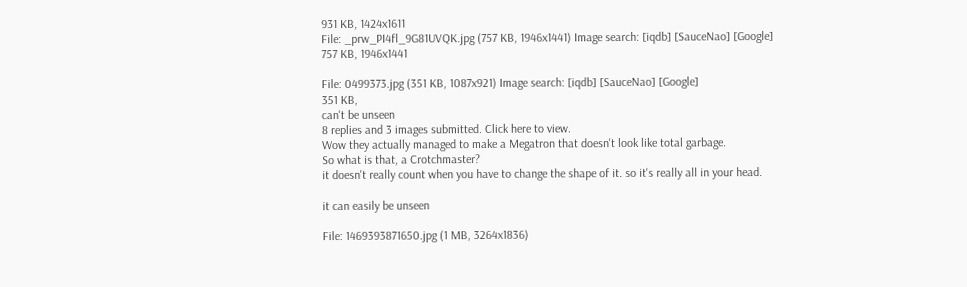931 KB, 1424x1611
File: _prw_PI4fl_9G81UVQK.jpg (757 KB, 1946x1441) Image search: [iqdb] [SauceNao] [Google]
757 KB, 1946x1441

File: 0499373.jpg (351 KB, 1087x921) Image search: [iqdb] [SauceNao] [Google]
351 KB,
can't be unseen
8 replies and 3 images submitted. Click here to view.
Wow they actually managed to make a Megatron that doesn't look like total garbage.
So what is that, a Crotchmaster?
it doesn't really count when you have to change the shape of it. so it's really all in your head.

it can easily be unseen

File: 1469393871650.jpg (1 MB, 3264x1836)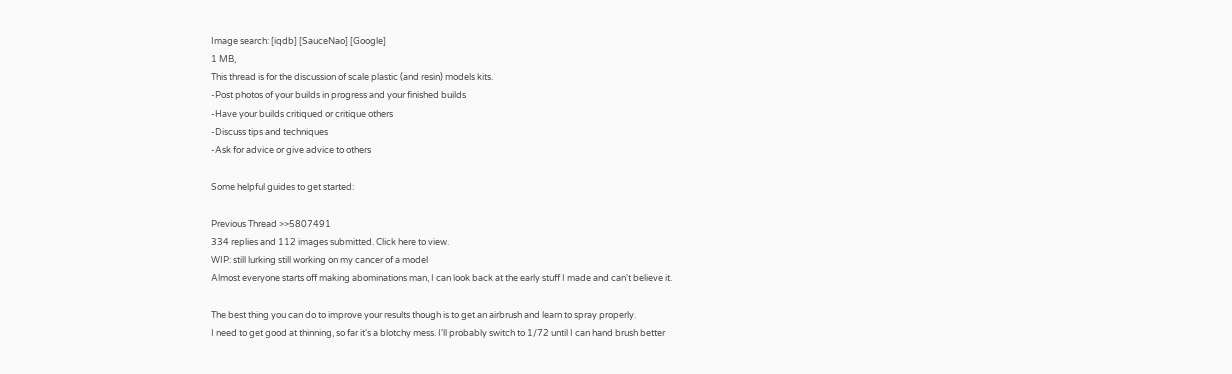Image search: [iqdb] [SauceNao] [Google]
1 MB,
This thread is for the discussion of scale plastic (and resin) models kits.
-Post photos of your builds in progress and your finished builds
-Have your builds critiqued or critique others
-Discuss tips and techniques
-Ask for advice or give advice to others

Some helpful guides to get started:

Previous Thread >>5807491
334 replies and 112 images submitted. Click here to view.
WIP: still lurking still working on my cancer of a model
Almost everyone starts off making abominations man, I can look back at the early stuff I made and can't believe it.

The best thing you can do to improve your results though is to get an airbrush and learn to spray properly.
I need to get good at thinning, so far it's a blotchy mess. I'll probably switch to 1/72 until I can hand brush better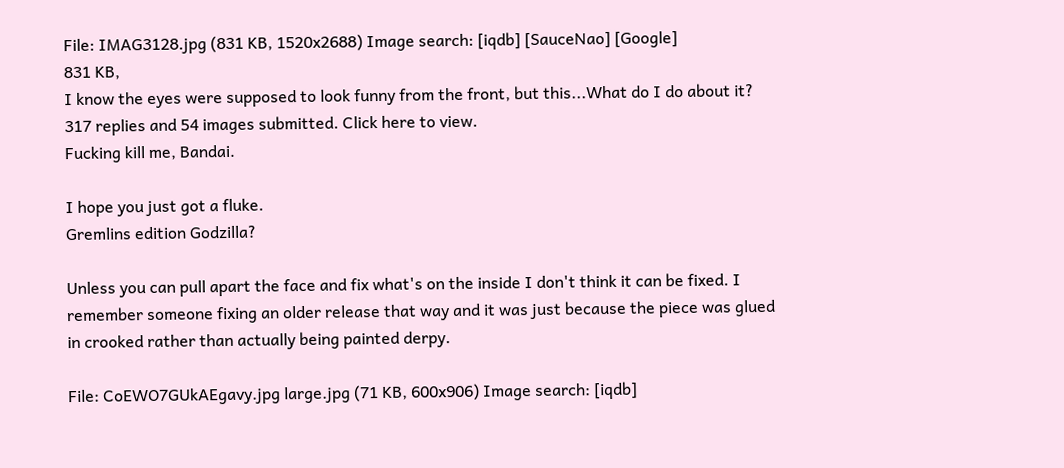File: IMAG3128.jpg (831 KB, 1520x2688) Image search: [iqdb] [SauceNao] [Google]
831 KB,
I know the eyes were supposed to look funny from the front, but this...What do I do about it?
317 replies and 54 images submitted. Click here to view.
Fucking kill me, Bandai.

I hope you just got a fluke.
Gremlins edition Godzilla?

Unless you can pull apart the face and fix what's on the inside I don't think it can be fixed. I remember someone fixing an older release that way and it was just because the piece was glued in crooked rather than actually being painted derpy.

File: CoEWO7GUkAEgavy.jpg large.jpg (71 KB, 600x906) Image search: [iqdb]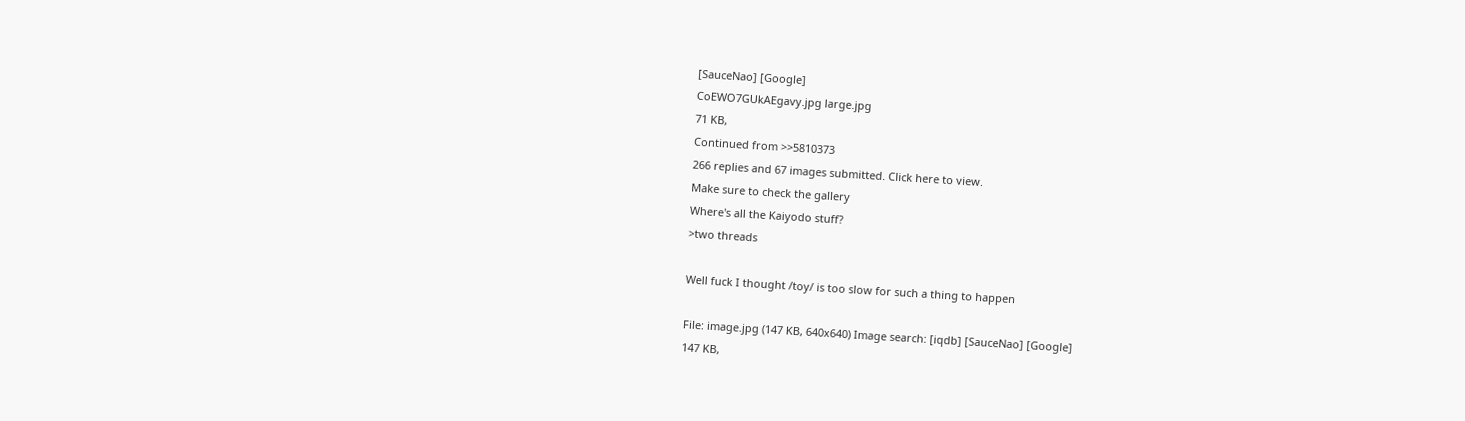[SauceNao] [Google]
CoEWO7GUkAEgavy.jpg large.jpg
71 KB,
Continued from >>5810373
266 replies and 67 images submitted. Click here to view.
Make sure to check the gallery
Where's all the Kaiyodo stuff?
>two threads

Well fuck I thought /toy/ is too slow for such a thing to happen

File: image.jpg (147 KB, 640x640) Image search: [iqdb] [SauceNao] [Google]
147 KB,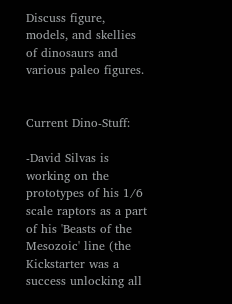Discuss figure, models, and skellies of dinosaurs and various paleo figures.


Current Dino-Stuff:

-David Silvas is working on the prototypes of his 1/6 scale raptors as a part of his 'Beasts of the Mesozoic' line (the Kickstarter was a success unlocking all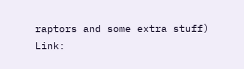raptors and some extra stuff)
Link: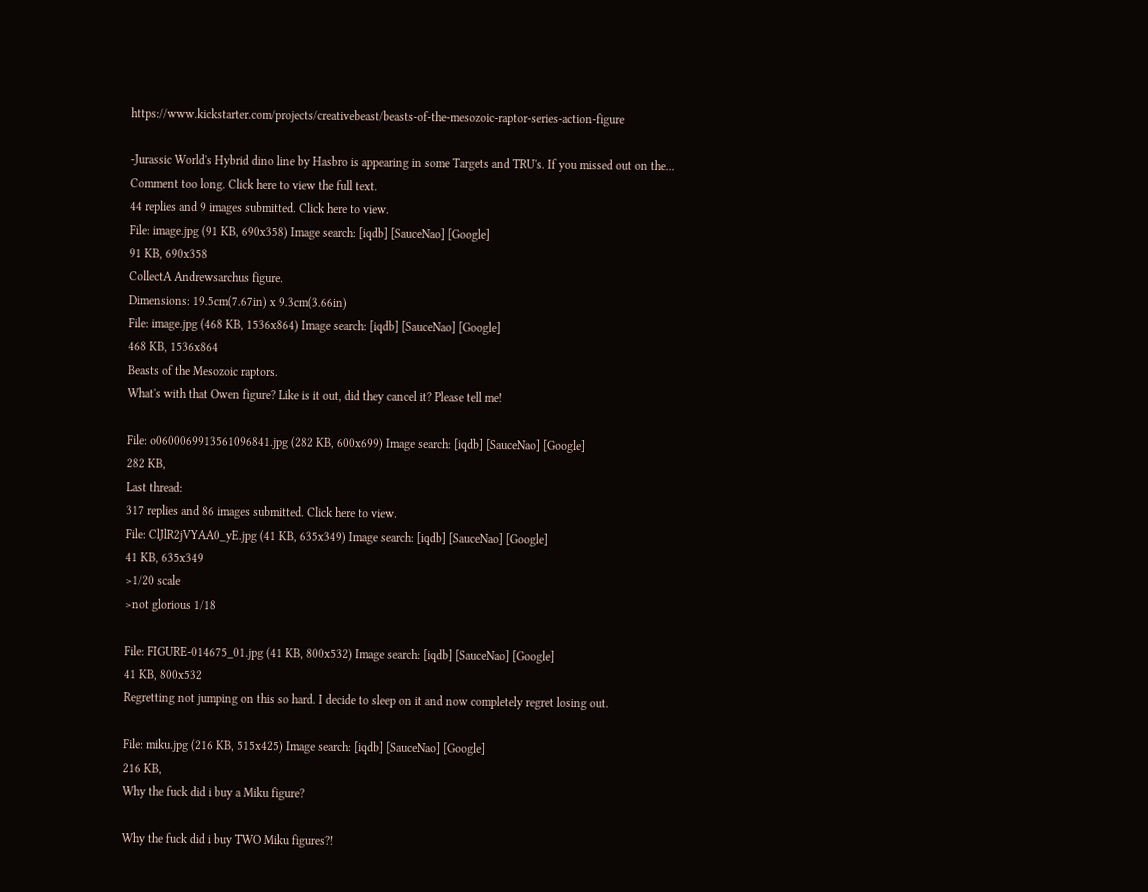https://www.kickstarter.com/projects/creativebeast/beasts-of-the-mesozoic-raptor-series-action-figure

-Jurassic World's Hybrid dino line by Hasbro is appearing in some Targets and TRU's. If you missed out on the...
Comment too long. Click here to view the full text.
44 replies and 9 images submitted. Click here to view.
File: image.jpg (91 KB, 690x358) Image search: [iqdb] [SauceNao] [Google]
91 KB, 690x358
CollectA Andrewsarchus figure.
Dimensions: 19.5cm(7.67in) x 9.3cm(3.66in)
File: image.jpg (468 KB, 1536x864) Image search: [iqdb] [SauceNao] [Google]
468 KB, 1536x864
Beasts of the Mesozoic raptors.
What's with that Owen figure? Like is it out, did they cancel it? Please tell me!

File: o0600069913561096841.jpg (282 KB, 600x699) Image search: [iqdb] [SauceNao] [Google]
282 KB,
Last thread:
317 replies and 86 images submitted. Click here to view.
File: ClJlR2jVYAA0_yE.jpg (41 KB, 635x349) Image search: [iqdb] [SauceNao] [Google]
41 KB, 635x349
>1/20 scale
>not glorious 1/18

File: FIGURE-014675_01.jpg (41 KB, 800x532) Image search: [iqdb] [SauceNao] [Google]
41 KB, 800x532
Regretting not jumping on this so hard. I decide to sleep on it and now completely regret losing out.

File: miku.jpg (216 KB, 515x425) Image search: [iqdb] [SauceNao] [Google]
216 KB,
Why the fuck did i buy a Miku figure?

Why the fuck did i buy TWO Miku figures?!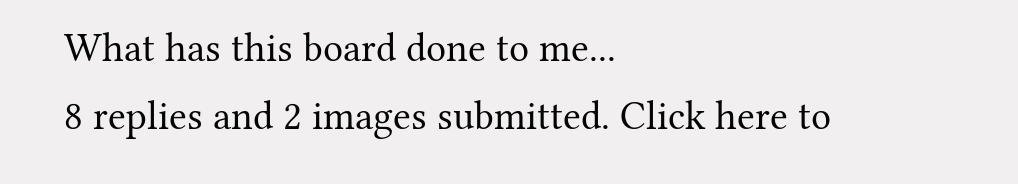What has this board done to me...
8 replies and 2 images submitted. Click here to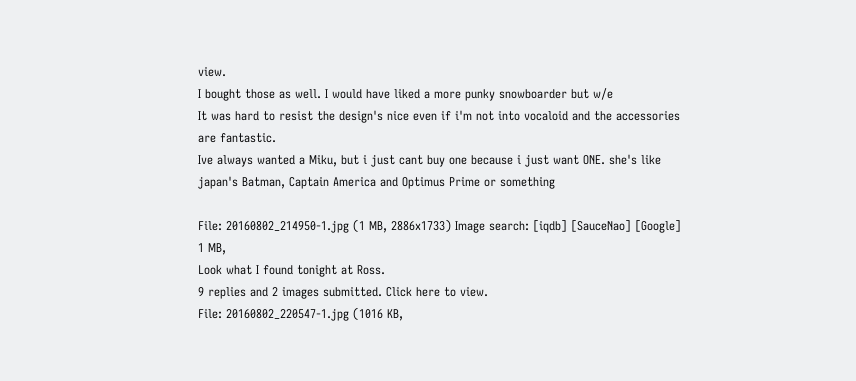view.
I bought those as well. I would have liked a more punky snowboarder but w/e
It was hard to resist the design's nice even if i'm not into vocaloid and the accessories are fantastic.
Ive always wanted a Miku, but i just cant buy one because i just want ONE. she's like japan's Batman, Captain America and Optimus Prime or something

File: 20160802_214950-1.jpg (1 MB, 2886x1733) Image search: [iqdb] [SauceNao] [Google]
1 MB,
Look what I found tonight at Ross.
9 replies and 2 images submitted. Click here to view.
File: 20160802_220547-1.jpg (1016 KB,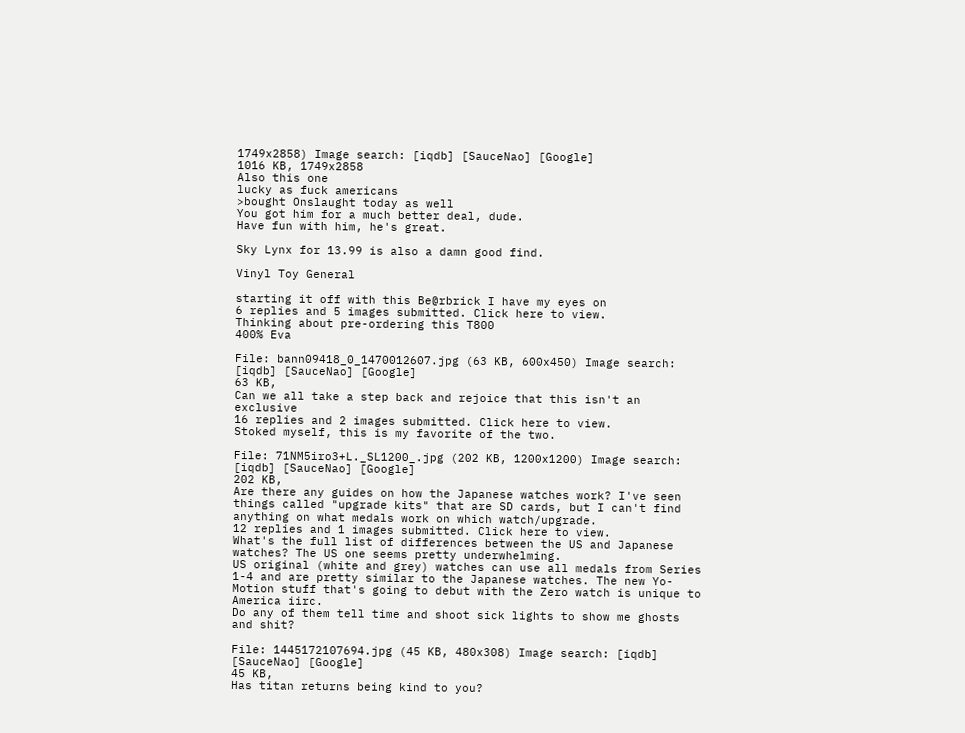1749x2858) Image search: [iqdb] [SauceNao] [Google]
1016 KB, 1749x2858
Also this one
lucky as fuck americans
>bought Onslaught today as well
You got him for a much better deal, dude.
Have fun with him, he's great.

Sky Lynx for 13.99 is also a damn good find.

Vinyl Toy General

starting it off with this Be@rbrick I have my eyes on
6 replies and 5 images submitted. Click here to view.
Thinking about pre-ordering this T800
400% Eva

File: bann09418_0_1470012607.jpg (63 KB, 600x450) Image search: [iqdb] [SauceNao] [Google]
63 KB,
Can we all take a step back and rejoice that this isn't an exclusive
16 replies and 2 images submitted. Click here to view.
Stoked myself, this is my favorite of the two.

File: 71NM5iro3+L._SL1200_.jpg (202 KB, 1200x1200) Image search: [iqdb] [SauceNao] [Google]
202 KB,
Are there any guides on how the Japanese watches work? I've seen things called "upgrade kits" that are SD cards, but I can't find anything on what medals work on which watch/upgrade.
12 replies and 1 images submitted. Click here to view.
What's the full list of differences between the US and Japanese watches? The US one seems pretty underwhelming.
US original (white and grey) watches can use all medals from Series 1-4 and are pretty similar to the Japanese watches. The new Yo-Motion stuff that's going to debut with the Zero watch is unique to America iirc.
Do any of them tell time and shoot sick lights to show me ghosts and shit?

File: 1445172107694.jpg (45 KB, 480x308) Image search: [iqdb] [SauceNao] [Google]
45 KB,
Has titan returns being kind to you?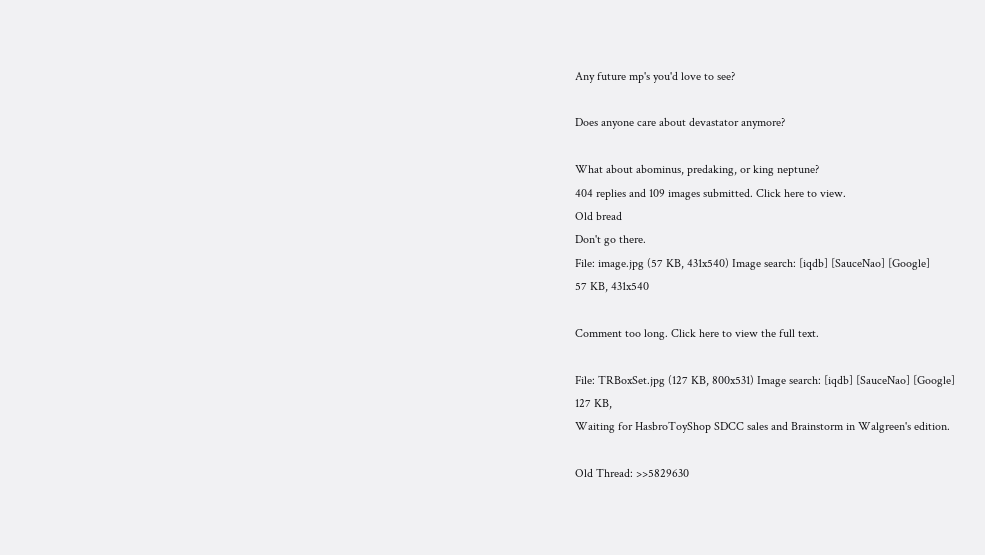Any future mp's you'd love to see?

Does anyone care about devastator anymore?

What about abominus, predaking, or king neptune?
404 replies and 109 images submitted. Click here to view.
Old bread
Don't go there.
File: image.jpg (57 KB, 431x540) Image search: [iqdb] [SauceNao] [Google]
57 KB, 431x540

Comment too long. Click here to view the full text.

File: TRBoxSet.jpg (127 KB, 800x531) Image search: [iqdb] [SauceNao] [Google]
127 KB,
Waiting for HasbroToyShop SDCC sales and Brainstorm in Walgreen's edition.

Old Thread: >>5829630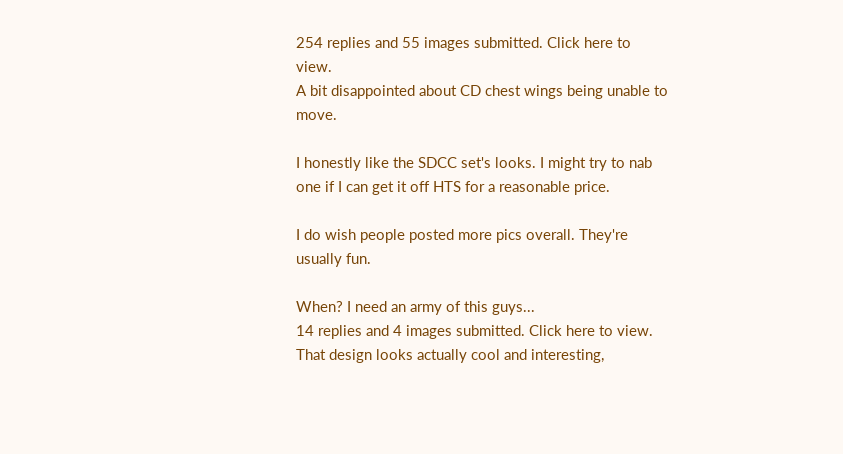254 replies and 55 images submitted. Click here to view.
A bit disappointed about CD chest wings being unable to move.

I honestly like the SDCC set's looks. I might try to nab one if I can get it off HTS for a reasonable price.

I do wish people posted more pics overall. They're usually fun.

When? I need an army of this guys...
14 replies and 4 images submitted. Click here to view.
That design looks actually cool and interesting,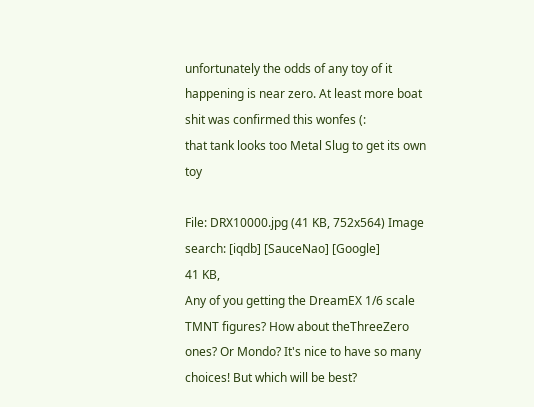unfortunately the odds of any toy of it happening is near zero. At least more boat shit was confirmed this wonfes (:
that tank looks too Metal Slug to get its own toy

File: DRX10000.jpg (41 KB, 752x564) Image search: [iqdb] [SauceNao] [Google]
41 KB,
Any of you getting the DreamEX 1/6 scale TMNT figures? How about theThreeZero ones? Or Mondo? It's nice to have so many choices! But which will be best?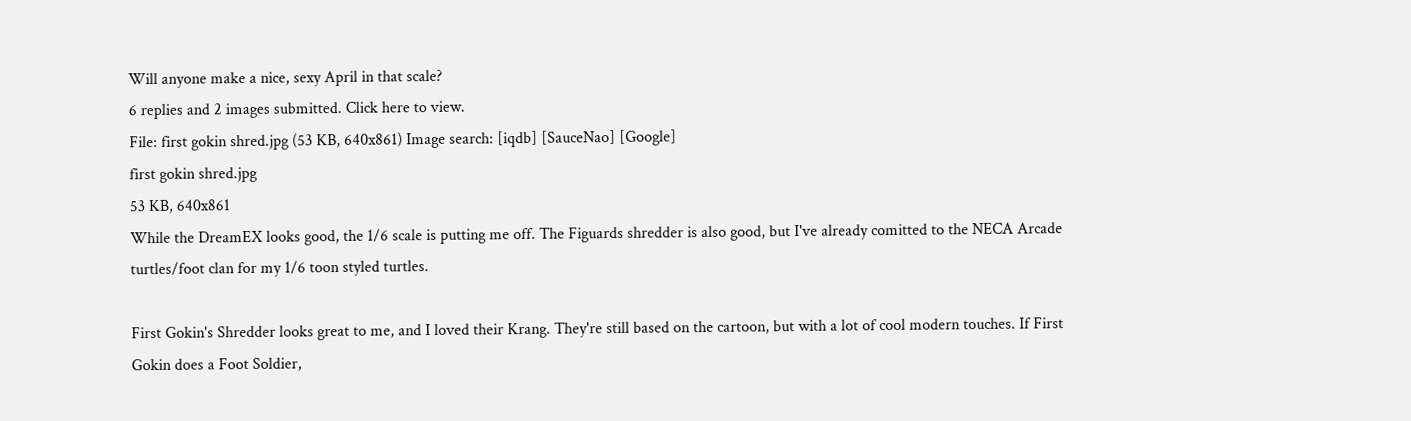Will anyone make a nice, sexy April in that scale?
6 replies and 2 images submitted. Click here to view.
File: first gokin shred.jpg (53 KB, 640x861) Image search: [iqdb] [SauceNao] [Google]
first gokin shred.jpg
53 KB, 640x861
While the DreamEX looks good, the 1/6 scale is putting me off. The Figuards shredder is also good, but I've already comitted to the NECA Arcade turtles/foot clan for my 1/6 toon styled turtles.

First Gokin's Shredder looks great to me, and I loved their Krang. They're still based on the cartoon, but with a lot of cool modern touches. If First Gokin does a Foot Soldier,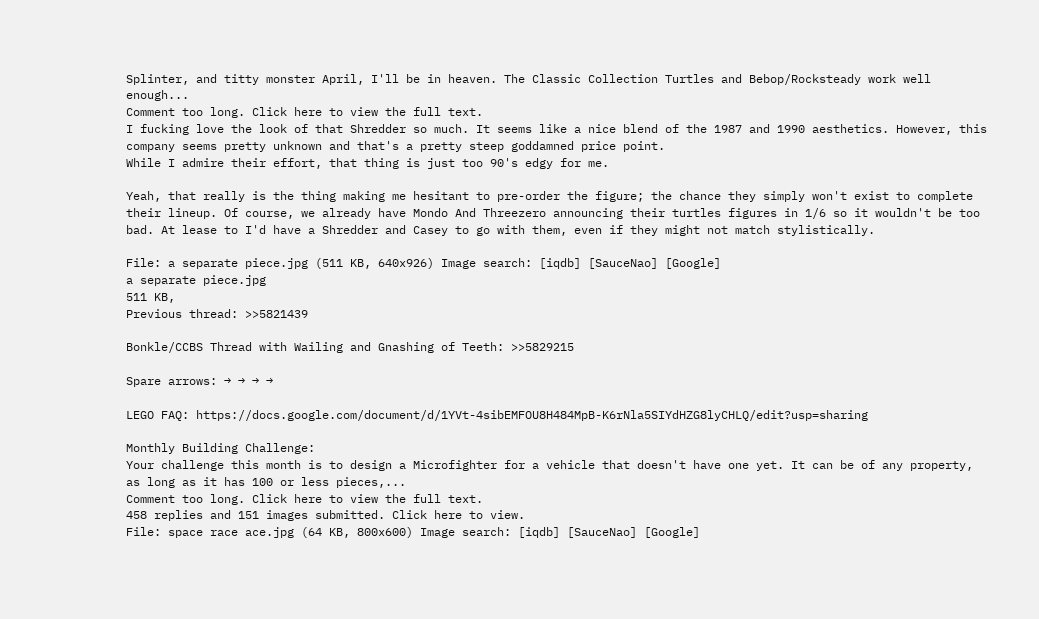Splinter, and titty monster April, I'll be in heaven. The Classic Collection Turtles and Bebop/Rocksteady work well enough...
Comment too long. Click here to view the full text.
I fucking love the look of that Shredder so much. It seems like a nice blend of the 1987 and 1990 aesthetics. However, this company seems pretty unknown and that's a pretty steep goddamned price point.
While I admire their effort, that thing is just too 90's edgy for me.

Yeah, that really is the thing making me hesitant to pre-order the figure; the chance they simply won't exist to complete their lineup. Of course, we already have Mondo And Threezero announcing their turtles figures in 1/6 so it wouldn't be too bad. At lease to I'd have a Shredder and Casey to go with them, even if they might not match stylistically.

File: a separate piece.jpg (511 KB, 640x926) Image search: [iqdb] [SauceNao] [Google]
a separate piece.jpg
511 KB,
Previous thread: >>5821439

Bonkle/CCBS Thread with Wailing and Gnashing of Teeth: >>5829215

Spare arrows: → → → →

LEGO FAQ: https://docs.google.com/document/d/1YVt-4sibEMFOU8H484MpB-K6rNla5SIYdHZG8lyCHLQ/edit?usp=sharing

Monthly Building Challenge:
Your challenge this month is to design a Microfighter for a vehicle that doesn't have one yet. It can be of any property, as long as it has 100 or less pieces,...
Comment too long. Click here to view the full text.
458 replies and 151 images submitted. Click here to view.
File: space race ace.jpg (64 KB, 800x600) Image search: [iqdb] [SauceNao] [Google]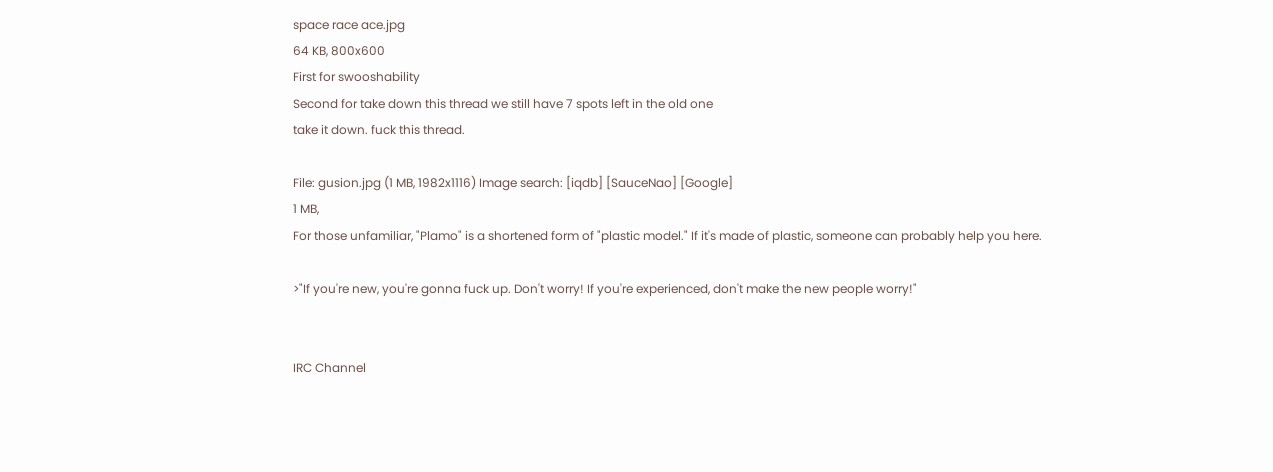space race ace.jpg
64 KB, 800x600
First for swooshability
Second for take down this thread we still have 7 spots left in the old one
take it down. fuck this thread.

File: gusion.jpg (1 MB, 1982x1116) Image search: [iqdb] [SauceNao] [Google]
1 MB,
For those unfamiliar, "Plamo" is a shortened form of "plastic model." If it's made of plastic, someone can probably help you here.

>"If you're new, you're gonna fuck up. Don't worry! If you're experienced, don't make the new people worry!"


IRC Channel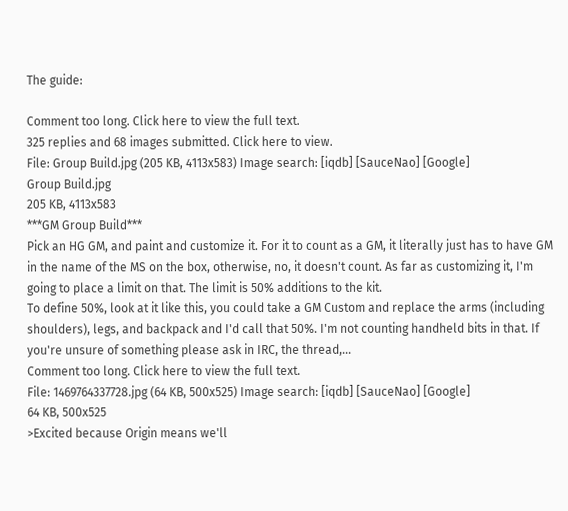The guide:

Comment too long. Click here to view the full text.
325 replies and 68 images submitted. Click here to view.
File: Group Build.jpg (205 KB, 4113x583) Image search: [iqdb] [SauceNao] [Google]
Group Build.jpg
205 KB, 4113x583
***GM Group Build***
Pick an HG GM, and paint and customize it. For it to count as a GM, it literally just has to have GM in the name of the MS on the box, otherwise, no, it doesn't count. As far as customizing it, I'm going to place a limit on that. The limit is 50% additions to the kit.
To define 50%, look at it like this, you could take a GM Custom and replace the arms (including shoulders), legs, and backpack and I'd call that 50%. I'm not counting handheld bits in that. If you're unsure of something please ask in IRC, the thread,...
Comment too long. Click here to view the full text.
File: 1469764337728.jpg (64 KB, 500x525) Image search: [iqdb] [SauceNao] [Google]
64 KB, 500x525
>Excited because Origin means we'll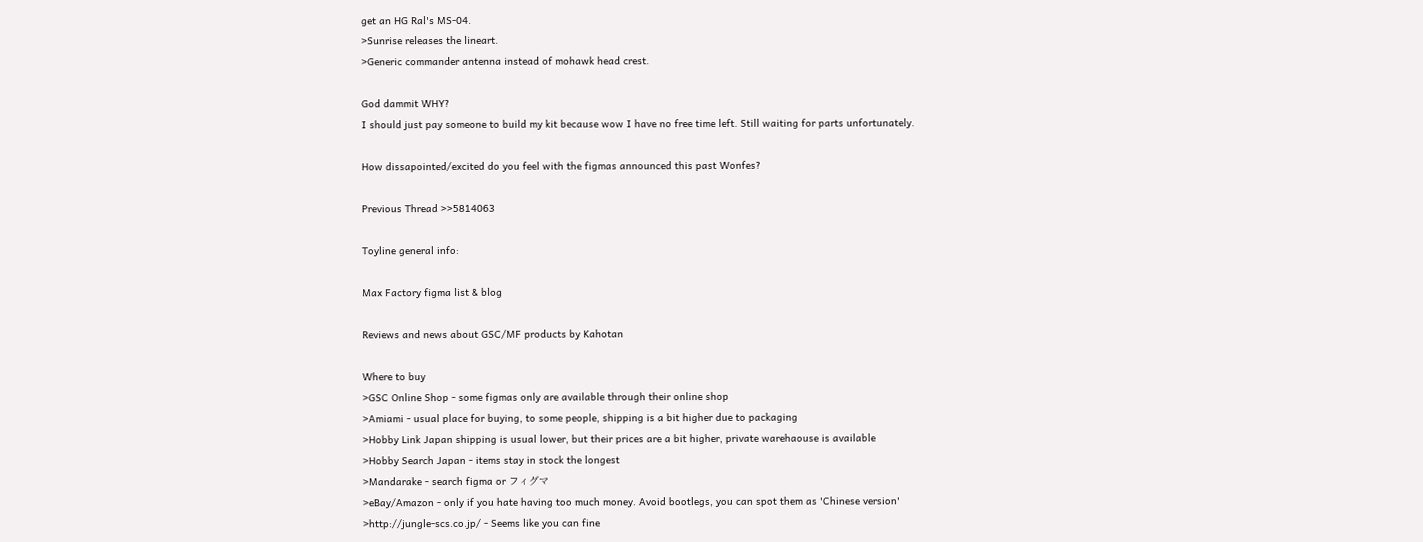get an HG Ral's MS-04.
>Sunrise releases the lineart.
>Generic commander antenna instead of mohawk head crest.

God dammit WHY?
I should just pay someone to build my kit because wow I have no free time left. Still waiting for parts unfortunately.

How dissapointed/excited do you feel with the figmas announced this past Wonfes?

Previous Thread >>5814063

Toyline general info:

Max Factory figma list & blog

Reviews and news about GSC/MF products by Kahotan

Where to buy
>GSC Online Shop - some figmas only are available through their online shop
>Amiami - usual place for buying, to some people, shipping is a bit higher due to packaging
>Hobby Link Japan shipping is usual lower, but their prices are a bit higher, private warehaouse is available
>Hobby Search Japan - items stay in stock the longest
>Mandarake - search figma or フィグマ
>eBay/Amazon - only if you hate having too much money. Avoid bootlegs, you can spot them as 'Chinese version'
>http://jungle-scs.co.jp/ - Seems like you can fine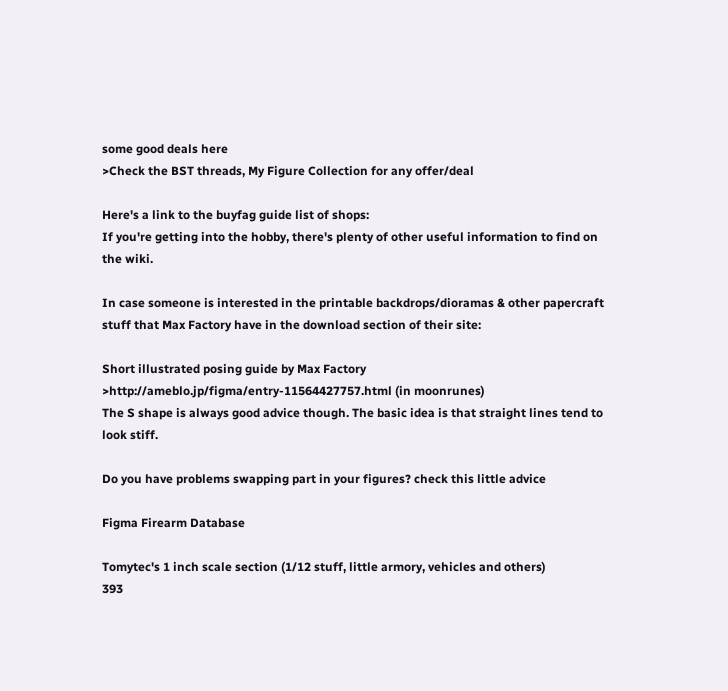some good deals here
>Check the BST threads, My Figure Collection for any offer/deal

Here's a link to the buyfag guide list of shops:
If you're getting into the hobby, there's plenty of other useful information to find on the wiki.

In case someone is interested in the printable backdrops/dioramas & other papercraft stuff that Max Factory have in the download section of their site:

Short illustrated posing guide by Max Factory
>http://ameblo.jp/figma/entry-11564427757.html (in moonrunes)
The S shape is always good advice though. The basic idea is that straight lines tend to look stiff.

Do you have problems swapping part in your figures? check this little advice

Figma Firearm Database

Tomytec's 1 inch scale section (1/12 stuff, little armory, vehicles and others)
393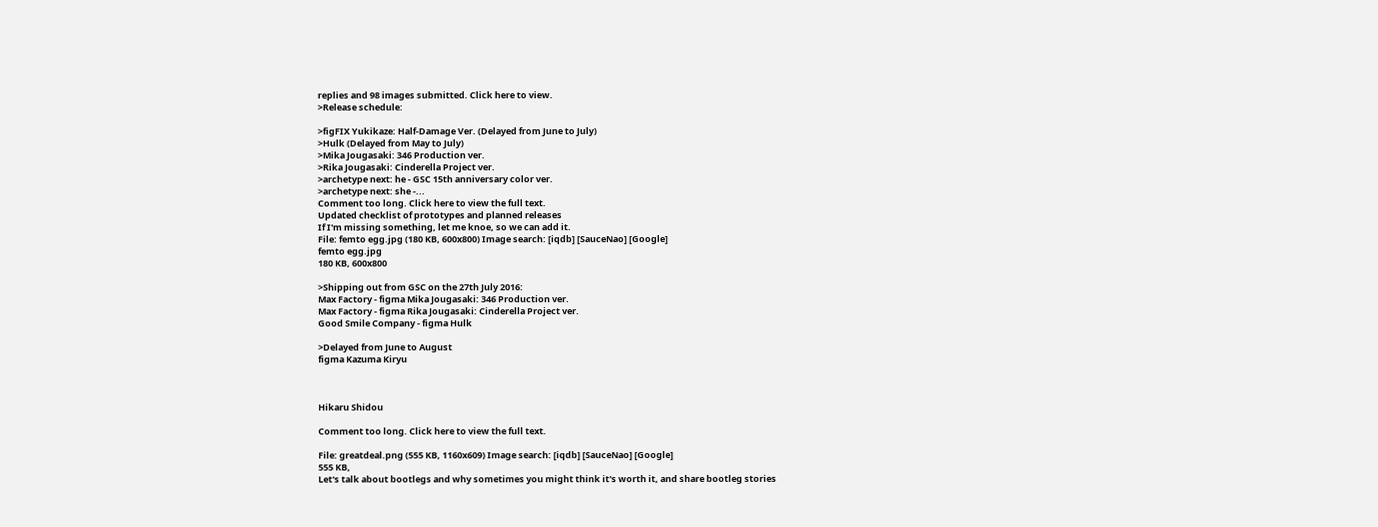replies and 98 images submitted. Click here to view.
>Release schedule:

>figFIX Yukikaze: Half-Damage Ver. (Delayed from June to July)
>Hulk (Delayed from May to July)
>Mika Jougasaki: 346 Production ver.
>Rika Jougasaki: Cinderella Project ver.
>archetype next: he - GSC 15th anniversary color ver.
>archetype next: she -...
Comment too long. Click here to view the full text.
Updated checklist of prototypes and planned releases
If I'm missing something, let me knoe, so we can add it.
File: femto egg.jpg (180 KB, 600x800) Image search: [iqdb] [SauceNao] [Google]
femto egg.jpg
180 KB, 600x800

>Shipping out from GSC on the 27th July 2016:
Max Factory - figma Mika Jougasaki: 346 Production ver.
Max Factory - figma Rika Jougasaki: Cinderella Project ver.
Good Smile Company - figma Hulk

>Delayed from June to August
figma Kazuma Kiryu



Hikaru Shidou

Comment too long. Click here to view the full text.

File: greatdeal.png (555 KB, 1160x609) Image search: [iqdb] [SauceNao] [Google]
555 KB,
Let's talk about bootlegs and why sometimes you might think it's worth it, and share bootleg stories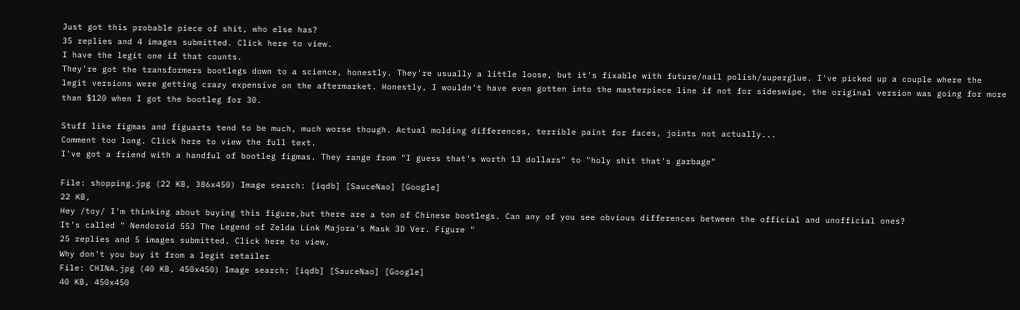Just got this probable piece of shit, who else has?
35 replies and 4 images submitted. Click here to view.
I have the legit one if that counts.
They're got the transformers bootlegs down to a science, honestly. They're usually a little loose, but it's fixable with future/nail polish/superglue. I've picked up a couple where the legit versions were getting crazy expensive on the aftermarket. Honestly, I wouldn't have even gotten into the masterpiece line if not for sideswipe, the original version was going for more than $120 when I got the bootleg for 30.

Stuff like figmas and figuarts tend to be much, much worse though. Actual molding differences, terrible paint for faces, joints not actually...
Comment too long. Click here to view the full text.
I've got a friend with a handful of bootleg figmas. They range from "I guess that's worth 13 dollars" to "holy shit that's garbage"

File: shopping.jpg (22 KB, 386x450) Image search: [iqdb] [SauceNao] [Google]
22 KB,
Hey /toy/ I'm thinking about buying this figure,but there are a ton of Chinese bootlegs. Can any of you see obvious differences between the official and unofficial ones?
It's called " Nendoroid 553 The Legend of Zelda Link Majora's Mask 3D Ver. Figure "
25 replies and 5 images submitted. Click here to view.
Why don't you buy it from a legit retailer
File: CHINA.jpg (40 KB, 450x450) Image search: [iqdb] [SauceNao] [Google]
40 KB, 450x450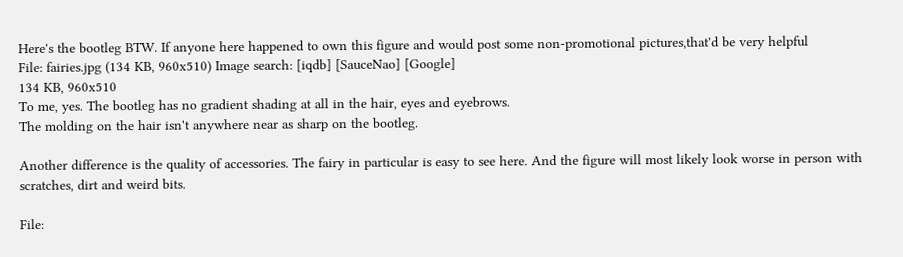Here's the bootleg BTW. If anyone here happened to own this figure and would post some non-promotional pictures,that'd be very helpful
File: fairies.jpg (134 KB, 960x510) Image search: [iqdb] [SauceNao] [Google]
134 KB, 960x510
To me, yes. The bootleg has no gradient shading at all in the hair, eyes and eyebrows.
The molding on the hair isn't anywhere near as sharp on the bootleg.

Another difference is the quality of accessories. The fairy in particular is easy to see here. And the figure will most likely look worse in person with scratches, dirt and weird bits.

File: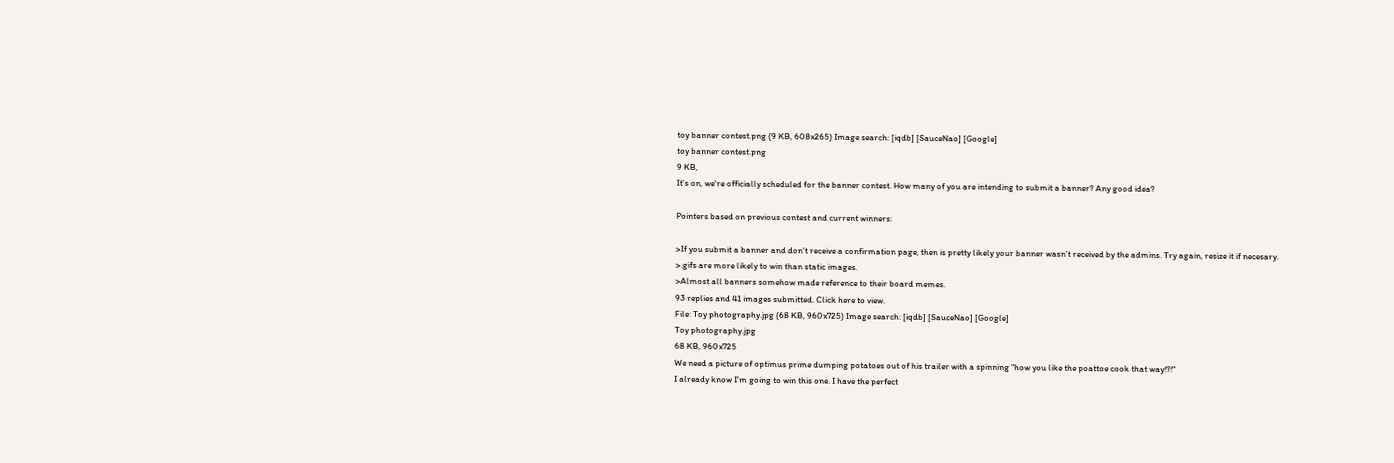toy banner contest.png (9 KB, 608x265) Image search: [iqdb] [SauceNao] [Google]
toy banner contest.png
9 KB,
It's on, we're officially scheduled for the banner contest. How many of you are intending to submit a banner? Any good idea?

Pointers based on previous contest and current winners:

>If you submit a banner and don't receive a confirmation page, then is pretty likely your banner wasn't received by the admins. Try again, resize it if necesary.
>.gifs are more likely to win than static images.
>Almost all banners somehow made reference to their board memes.
93 replies and 41 images submitted. Click here to view.
File: Toy photography.jpg (68 KB, 960x725) Image search: [iqdb] [SauceNao] [Google]
Toy photography.jpg
68 KB, 960x725
We need a picture of optimus prime dumping potatoes out of his trailer with a spinning "how you like the poattoe cook that way!?!"
I already know I'm going to win this one. I have the perfect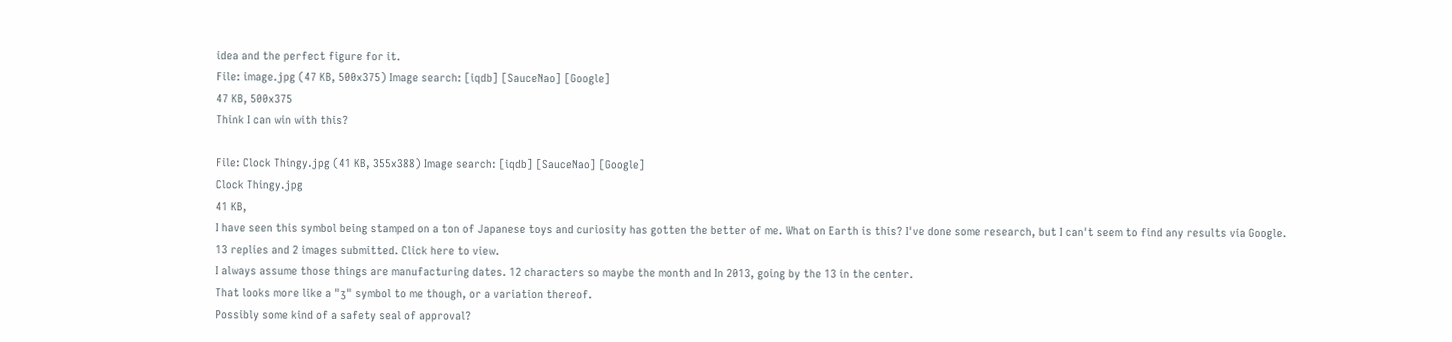idea and the perfect figure for it.
File: image.jpg (47 KB, 500x375) Image search: [iqdb] [SauceNao] [Google]
47 KB, 500x375
Think I can win with this?

File: Clock Thingy.jpg (41 KB, 355x388) Image search: [iqdb] [SauceNao] [Google]
Clock Thingy.jpg
41 KB,
I have seen this symbol being stamped on a ton of Japanese toys and curiosity has gotten the better of me. What on Earth is this? I've done some research, but I can't seem to find any results via Google.
13 replies and 2 images submitted. Click here to view.
I always assume those things are manufacturing dates. 12 characters so maybe the month and In 2013, going by the 13 in the center.
That looks more like a "ʒ" symbol to me though, or a variation thereof.
Possibly some kind of a safety seal of approval?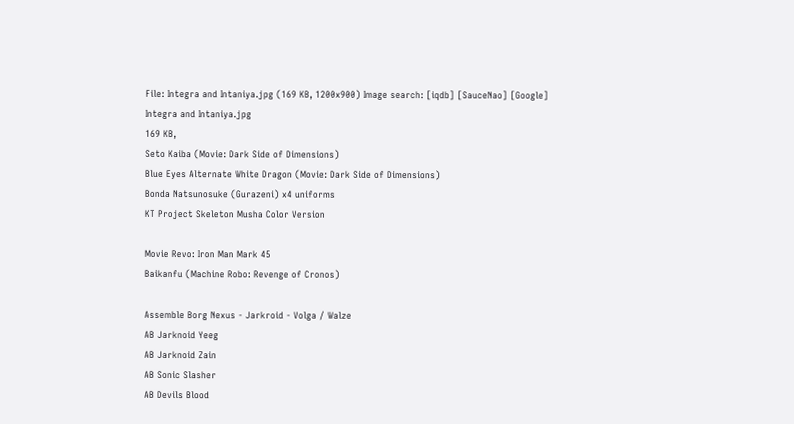File: Integra and Intaniya.jpg (169 KB, 1200x900) Image search: [iqdb] [SauceNao] [Google]
Integra and Intaniya.jpg
169 KB,
Seto Kaiba (Movie: Dark Side of Dimensions)
Blue Eyes Alternate White Dragon (Movie: Dark Side of Dimensions)
Bonda Natsunosuke (Gurazeni) x4 uniforms
KT Project Skeleton Musha Color Version

Movie Revo: Iron Man Mark 45
Baikanfu (Machine Robo: Revenge of Cronos)

Assemble Borg Nexus - Jarkroid - Volga / Walze
AB Jarknoid Yeeg
AB Jarknoid Zain
AB Sonic Slasher
AB Devils Blood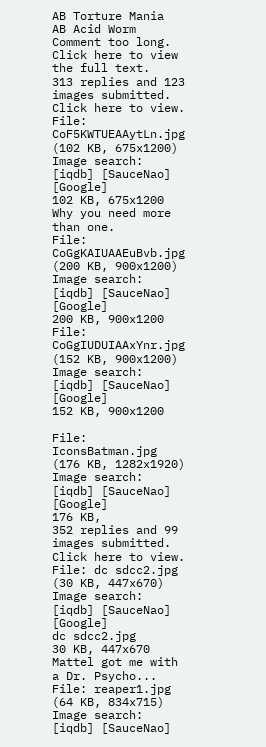AB Torture Mania
AB Acid Worm
Comment too long. Click here to view the full text.
313 replies and 123 images submitted. Click here to view.
File: CoF5KWTUEAAytLn.jpg (102 KB, 675x1200) Image search: [iqdb] [SauceNao] [Google]
102 KB, 675x1200
Why you need more than one.
File: CoGgKAIUAAEuBvb.jpg (200 KB, 900x1200) Image search: [iqdb] [SauceNao] [Google]
200 KB, 900x1200
File: CoGgIUDUIAAxYnr.jpg (152 KB, 900x1200) Image search: [iqdb] [SauceNao] [Google]
152 KB, 900x1200

File: IconsBatman.jpg (176 KB, 1282x1920) Image search: [iqdb] [SauceNao] [Google]
176 KB,
352 replies and 99 images submitted. Click here to view.
File: dc sdcc2.jpg (30 KB, 447x670) Image search: [iqdb] [SauceNao] [Google]
dc sdcc2.jpg
30 KB, 447x670
Mattel got me with a Dr. Psycho...
File: reaper1.jpg (64 KB, 834x715) Image search: [iqdb] [SauceNao]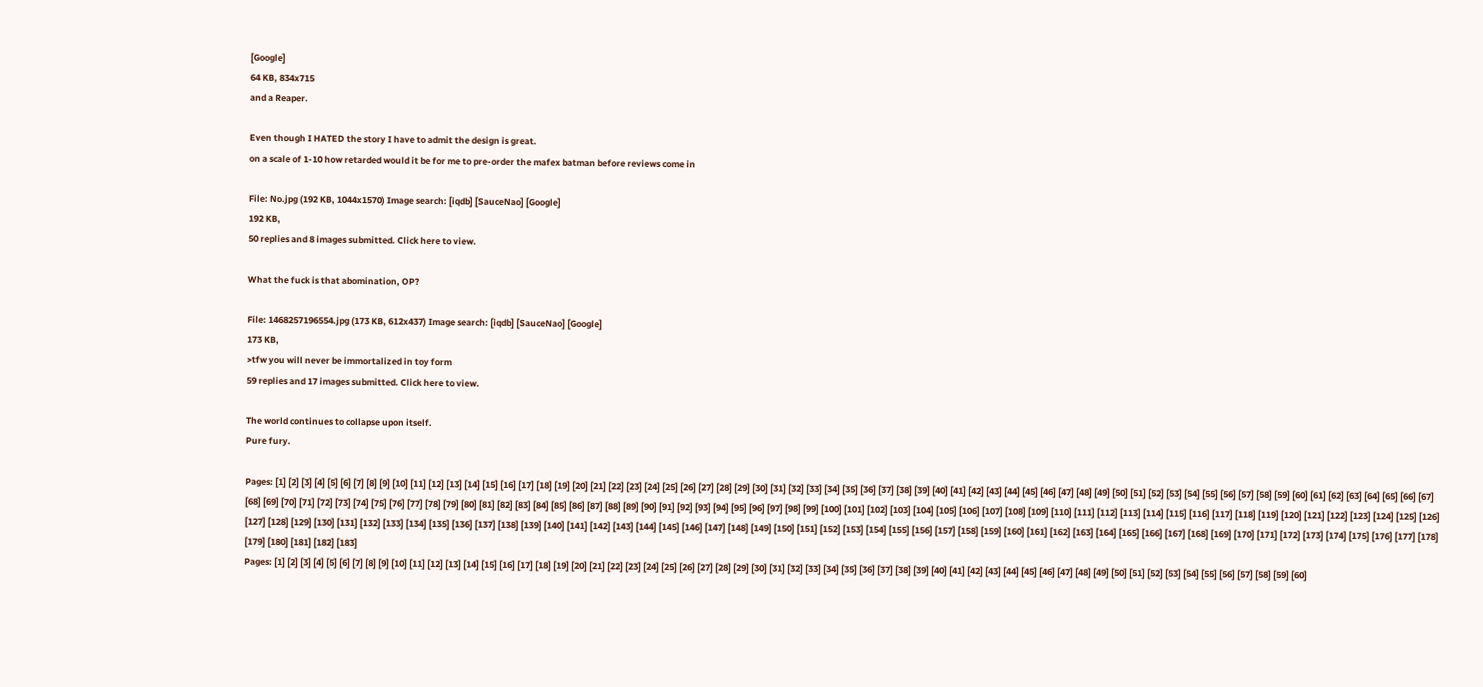[Google]
64 KB, 834x715
and a Reaper.

Even though I HATED the story I have to admit the design is great.
on a scale of 1-10 how retarded would it be for me to pre-order the mafex batman before reviews come in

File: No.jpg (192 KB, 1044x1570) Image search: [iqdb] [SauceNao] [Google]
192 KB,
50 replies and 8 images submitted. Click here to view.

What the fuck is that abomination, OP?

File: 1468257196554.jpg (173 KB, 612x437) Image search: [iqdb] [SauceNao] [Google]
173 KB,
>tfw you will never be immortalized in toy form
59 replies and 17 images submitted. Click here to view.

The world continues to collapse upon itself.
Pure fury.

Pages: [1] [2] [3] [4] [5] [6] [7] [8] [9] [10] [11] [12] [13] [14] [15] [16] [17] [18] [19] [20] [21] [22] [23] [24] [25] [26] [27] [28] [29] [30] [31] [32] [33] [34] [35] [36] [37] [38] [39] [40] [41] [42] [43] [44] [45] [46] [47] [48] [49] [50] [51] [52] [53] [54] [55] [56] [57] [58] [59] [60] [61] [62] [63] [64] [65] [66] [67] [68] [69] [70] [71] [72] [73] [74] [75] [76] [77] [78] [79] [80] [81] [82] [83] [84] [85] [86] [87] [88] [89] [90] [91] [92] [93] [94] [95] [96] [97] [98] [99] [100] [101] [102] [103] [104] [105] [106] [107] [108] [109] [110] [111] [112] [113] [114] [115] [116] [117] [118] [119] [120] [121] [122] [123] [124] [125] [126] [127] [128] [129] [130] [131] [132] [133] [134] [135] [136] [137] [138] [139] [140] [141] [142] [143] [144] [145] [146] [147] [148] [149] [150] [151] [152] [153] [154] [155] [156] [157] [158] [159] [160] [161] [162] [163] [164] [165] [166] [167] [168] [169] [170] [171] [172] [173] [174] [175] [176] [177] [178] [179] [180] [181] [182] [183]
Pages: [1] [2] [3] [4] [5] [6] [7] [8] [9] [10] [11] [12] [13] [14] [15] [16] [17] [18] [19] [20] [21] [22] [23] [24] [25] [26] [27] [28] [29] [30] [31] [32] [33] [34] [35] [36] [37] [38] [39] [40] [41] [42] [43] [44] [45] [46] [47] [48] [49] [50] [51] [52] [53] [54] [55] [56] [57] [58] [59] [60]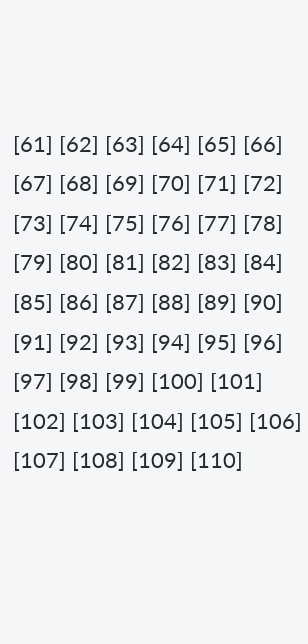[61] [62] [63] [64] [65] [66] [67] [68] [69] [70] [71] [72] [73] [74] [75] [76] [77] [78] [79] [80] [81] [82] [83] [84] [85] [86] [87] [88] [89] [90] [91] [92] [93] [94] [95] [96] [97] [98] [99] [100] [101] [102] [103] [104] [105] [106] [107] [108] [109] [110]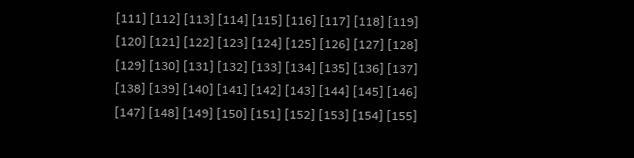[111] [112] [113] [114] [115] [116] [117] [118] [119] [120] [121] [122] [123] [124] [125] [126] [127] [128] [129] [130] [131] [132] [133] [134] [135] [136] [137] [138] [139] [140] [141] [142] [143] [144] [145] [146] [147] [148] [149] [150] [151] [152] [153] [154] [155]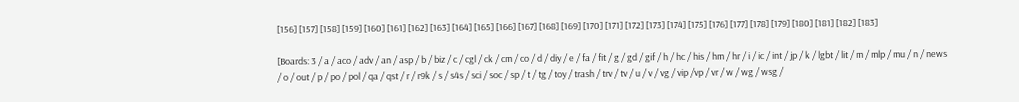[156] [157] [158] [159] [160] [161] [162] [163] [164] [165] [166] [167] [168] [169] [170] [171] [172] [173] [174] [175] [176] [177] [178] [179] [180] [181] [182] [183]

[Boards: 3 / a / aco / adv / an / asp / b / biz / c / cgl / ck / cm / co / d / diy / e / fa / fit / g / gd / gif / h / hc / his / hm / hr / i / ic / int / jp / k / lgbt / lit / m / mlp / mu / n / news / o / out / p / po / pol / qa / qst / r / r9k / s / s4s / sci / soc / sp / t / tg / toy / trash / trv / tv / u / v / vg / vip /vp / vr / w / wg / wsg /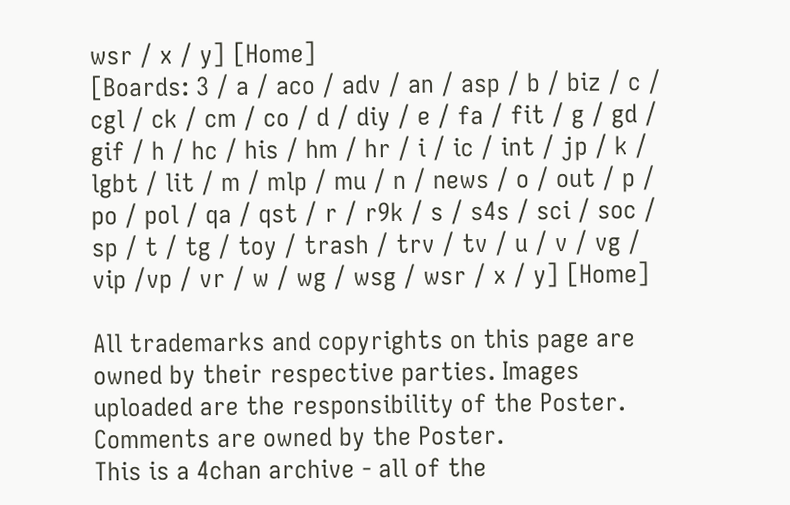wsr / x / y] [Home]
[Boards: 3 / a / aco / adv / an / asp / b / biz / c / cgl / ck / cm / co / d / diy / e / fa / fit / g / gd / gif / h / hc / his / hm / hr / i / ic / int / jp / k / lgbt / lit / m / mlp / mu / n / news / o / out / p / po / pol / qa / qst / r / r9k / s / s4s / sci / soc / sp / t / tg / toy / trash / trv / tv / u / v / vg / vip /vp / vr / w / wg / wsg / wsr / x / y] [Home]

All trademarks and copyrights on this page are owned by their respective parties. Images uploaded are the responsibility of the Poster. Comments are owned by the Poster.
This is a 4chan archive - all of the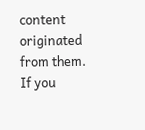content originated from them. If you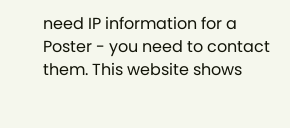need IP information for a Poster - you need to contact them. This website shows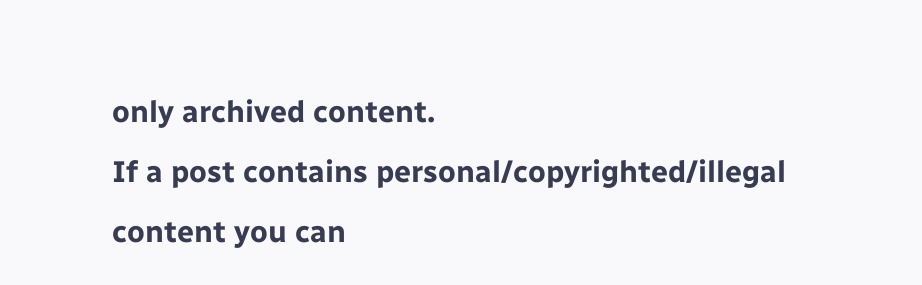only archived content.
If a post contains personal/copyrighted/illegal content you can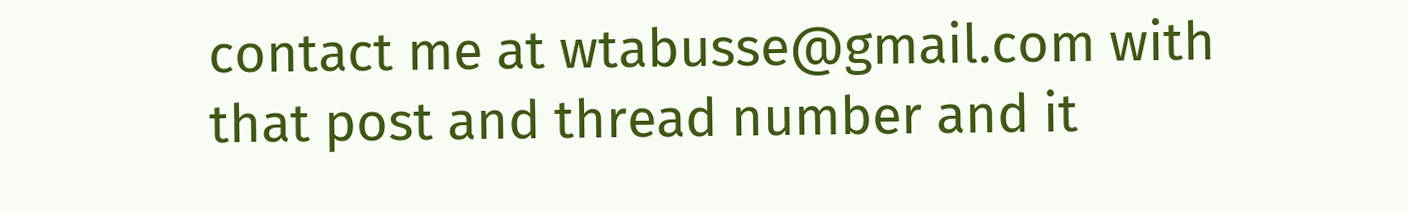contact me at wtabusse@gmail.com with that post and thread number and it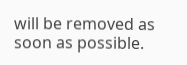will be removed as soon as possible.